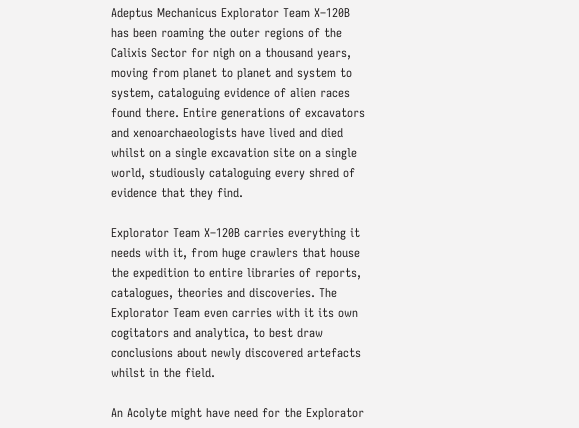Adeptus Mechanicus Explorator Team X–120B has been roaming the outer regions of the Calixis Sector for nigh on a thousand years, moving from planet to planet and system to system, cataloguing evidence of alien races found there. Entire generations of excavators and xenoarchaeologists have lived and died whilst on a single excavation site on a single world, studiously cataloguing every shred of evidence that they find.

Explorator Team X–120B carries everything it needs with it, from huge crawlers that house the expedition to entire libraries of reports, catalogues, theories and discoveries. The Explorator Team even carries with it its own cogitators and analytica, to best draw conclusions about newly discovered artefacts whilst in the field.

An Acolyte might have need for the Explorator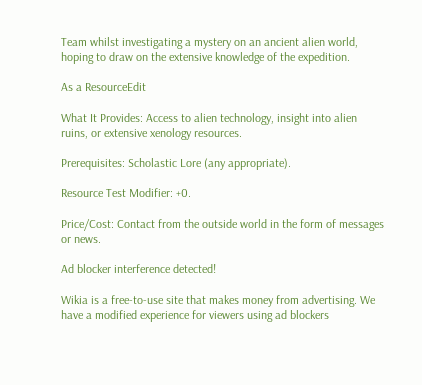Team whilst investigating a mystery on an ancient alien world, hoping to draw on the extensive knowledge of the expedition.

As a ResourceEdit

What It Provides: Access to alien technology, insight into alien ruins, or extensive xenology resources.

Prerequisites: Scholastic Lore (any appropriate).

Resource Test Modifier: +0.

Price/Cost: Contact from the outside world in the form of messages or news.

Ad blocker interference detected!

Wikia is a free-to-use site that makes money from advertising. We have a modified experience for viewers using ad blockers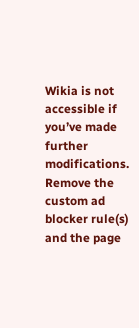Wikia is not accessible if you’ve made further modifications. Remove the custom ad blocker rule(s) and the page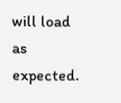will load as expected.